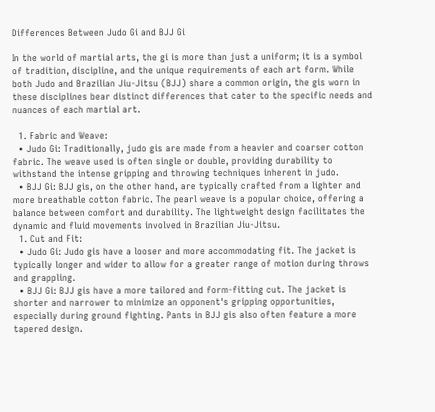Differences Between Judo Gi and BJJ Gi

In the world of martial arts, the gi is more than just a uniform; it is a symbol of tradition, discipline, and the unique requirements of each art form. While both Judo and Brazilian Jiu-Jitsu (BJJ) share a common origin, the gis worn in these disciplines bear distinct differences that cater to the specific needs and nuances of each martial art.

  1. Fabric and Weave:
  • Judo Gi: Traditionally, judo gis are made from a heavier and coarser cotton fabric. The weave used is often single or double, providing durability to withstand the intense gripping and throwing techniques inherent in judo.
  • BJJ Gi: BJJ gis, on the other hand, are typically crafted from a lighter and more breathable cotton fabric. The pearl weave is a popular choice, offering a balance between comfort and durability. The lightweight design facilitates the dynamic and fluid movements involved in Brazilian Jiu-Jitsu.
  1. Cut and Fit:
  • Judo Gi: Judo gis have a looser and more accommodating fit. The jacket is typically longer and wider to allow for a greater range of motion during throws and grappling.
  • BJJ Gi: BJJ gis have a more tailored and form-fitting cut. The jacket is shorter and narrower to minimize an opponent's gripping opportunities, especially during ground fighting. Pants in BJJ gis also often feature a more tapered design.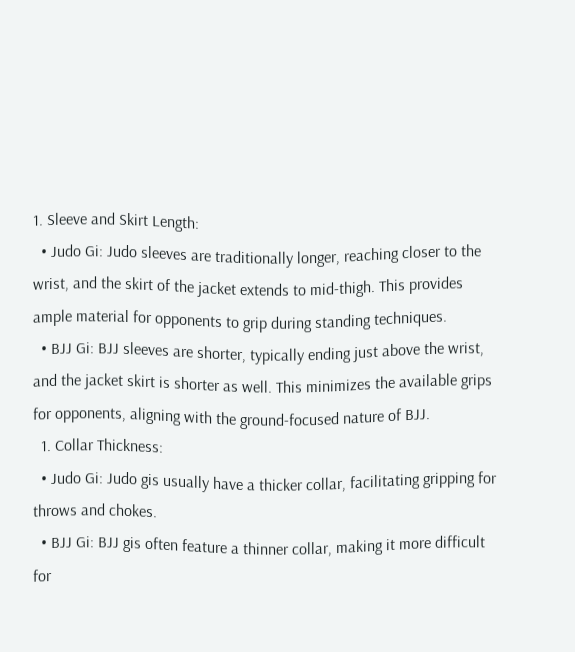1. Sleeve and Skirt Length:
  • Judo Gi: Judo sleeves are traditionally longer, reaching closer to the wrist, and the skirt of the jacket extends to mid-thigh. This provides ample material for opponents to grip during standing techniques.
  • BJJ Gi: BJJ sleeves are shorter, typically ending just above the wrist, and the jacket skirt is shorter as well. This minimizes the available grips for opponents, aligning with the ground-focused nature of BJJ.
  1. Collar Thickness:
  • Judo Gi: Judo gis usually have a thicker collar, facilitating gripping for throws and chokes.
  • BJJ Gi: BJJ gis often feature a thinner collar, making it more difficult for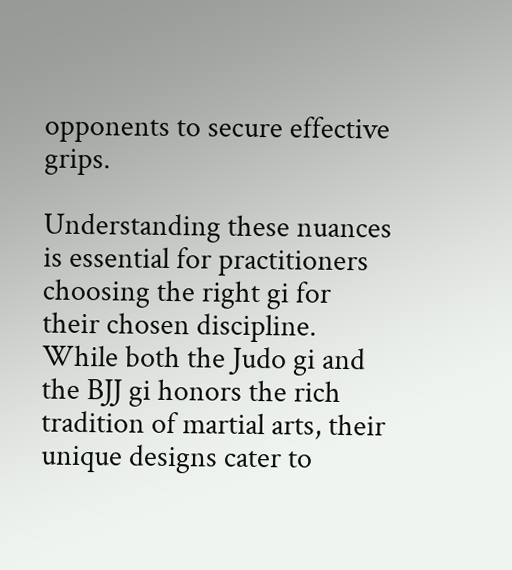opponents to secure effective grips.

Understanding these nuances is essential for practitioners choosing the right gi for their chosen discipline. While both the Judo gi and the BJJ gi honors the rich tradition of martial arts, their unique designs cater to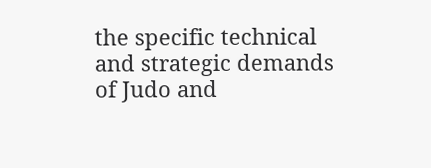the specific technical and strategic demands of Judo and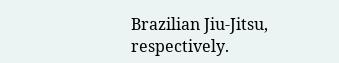Brazilian Jiu-Jitsu, respectively.